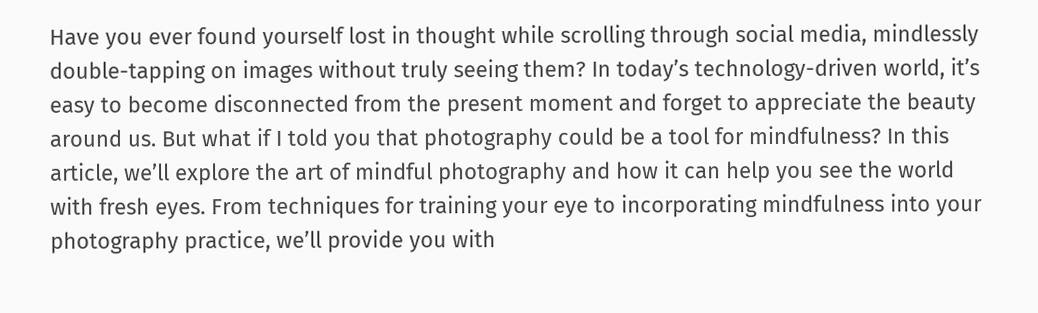Have you ever found yourself lost in thought while scrolling through social media, mindlessly double-tapping on images without truly seeing them? In today’s technology-driven world, it’s easy to become disconnected from the present moment and forget to appreciate the beauty around us. But what if I told you that photography could be a tool for mindfulness? In this article, we’ll explore the art of mindful photography and how it can help you see the world with fresh eyes. From techniques for training your eye to incorporating mindfulness into your photography practice, we’ll provide you with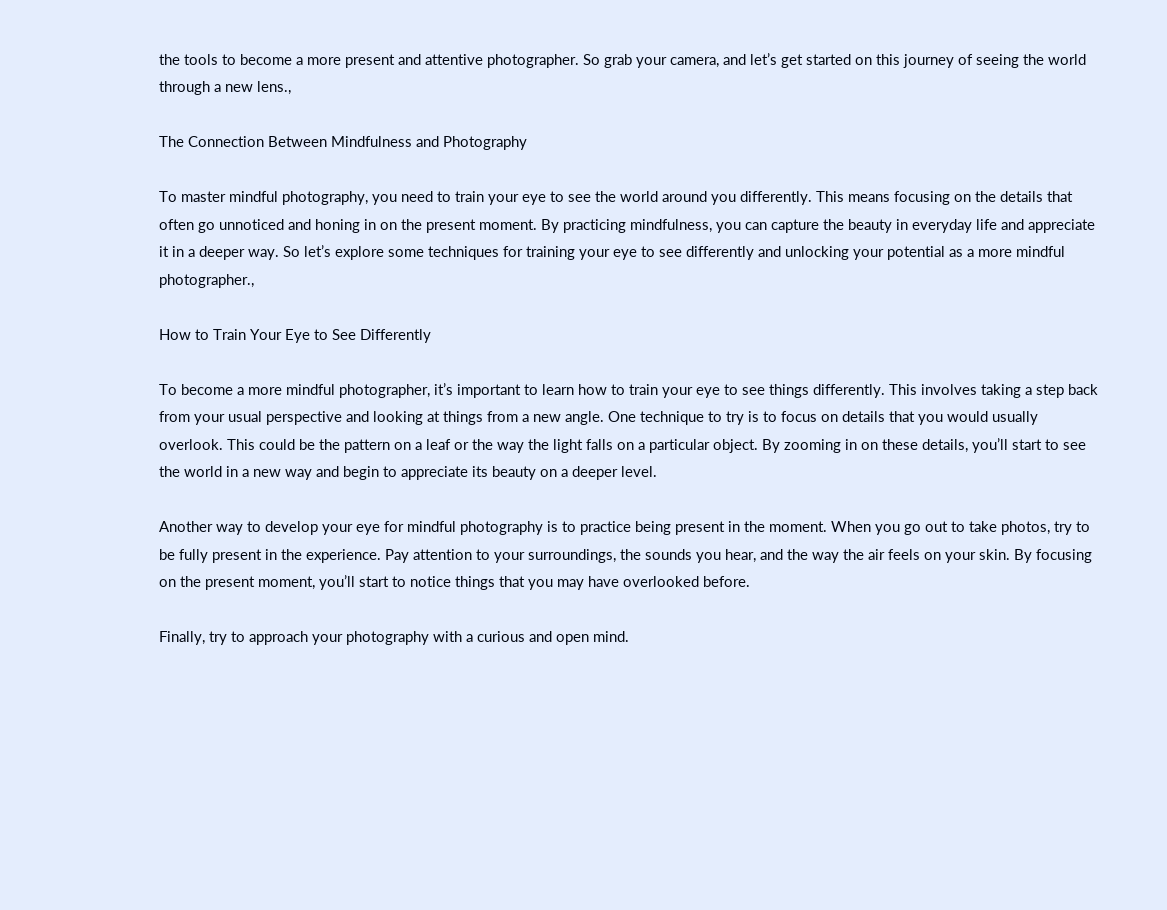the tools to become a more present and attentive photographer. So grab your camera, and let’s get started on this journey of seeing the world through a new lens.,

The Connection Between Mindfulness and Photography

To master mindful photography, you need to train your eye to see the world around you differently. This means focusing on the details that often go unnoticed and honing in on the present moment. By practicing mindfulness, you can capture the beauty in everyday life and appreciate it in a deeper way. So let’s explore some techniques for training your eye to see differently and unlocking your potential as a more mindful photographer.,

How to Train Your Eye to See Differently

To become a more mindful photographer, it’s important to learn how to train your eye to see things differently. This involves taking a step back from your usual perspective and looking at things from a new angle. One technique to try is to focus on details that you would usually overlook. This could be the pattern on a leaf or the way the light falls on a particular object. By zooming in on these details, you’ll start to see the world in a new way and begin to appreciate its beauty on a deeper level.

Another way to develop your eye for mindful photography is to practice being present in the moment. When you go out to take photos, try to be fully present in the experience. Pay attention to your surroundings, the sounds you hear, and the way the air feels on your skin. By focusing on the present moment, you’ll start to notice things that you may have overlooked before.

Finally, try to approach your photography with a curious and open mind.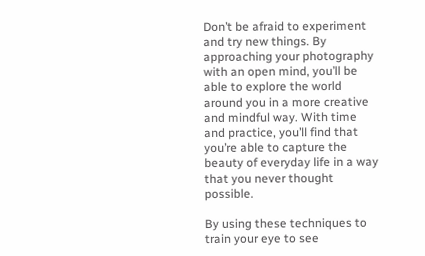Don’t be afraid to experiment and try new things. By approaching your photography with an open mind, you’ll be able to explore the world around you in a more creative and mindful way. With time and practice, you’ll find that you’re able to capture the beauty of everyday life in a way that you never thought possible.

By using these techniques to train your eye to see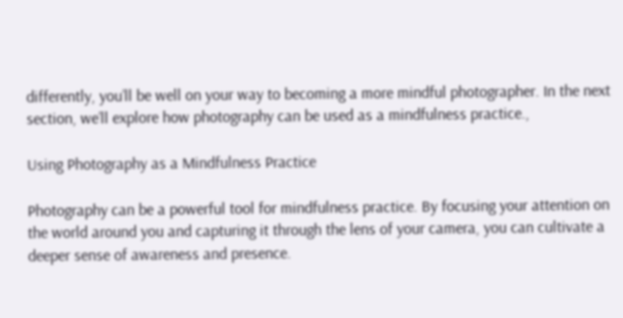differently, you’ll be well on your way to becoming a more mindful photographer. In the next section, we’ll explore how photography can be used as a mindfulness practice.,

Using Photography as a Mindfulness Practice

Photography can be a powerful tool for mindfulness practice. By focusing your attention on the world around you and capturing it through the lens of your camera, you can cultivate a deeper sense of awareness and presence.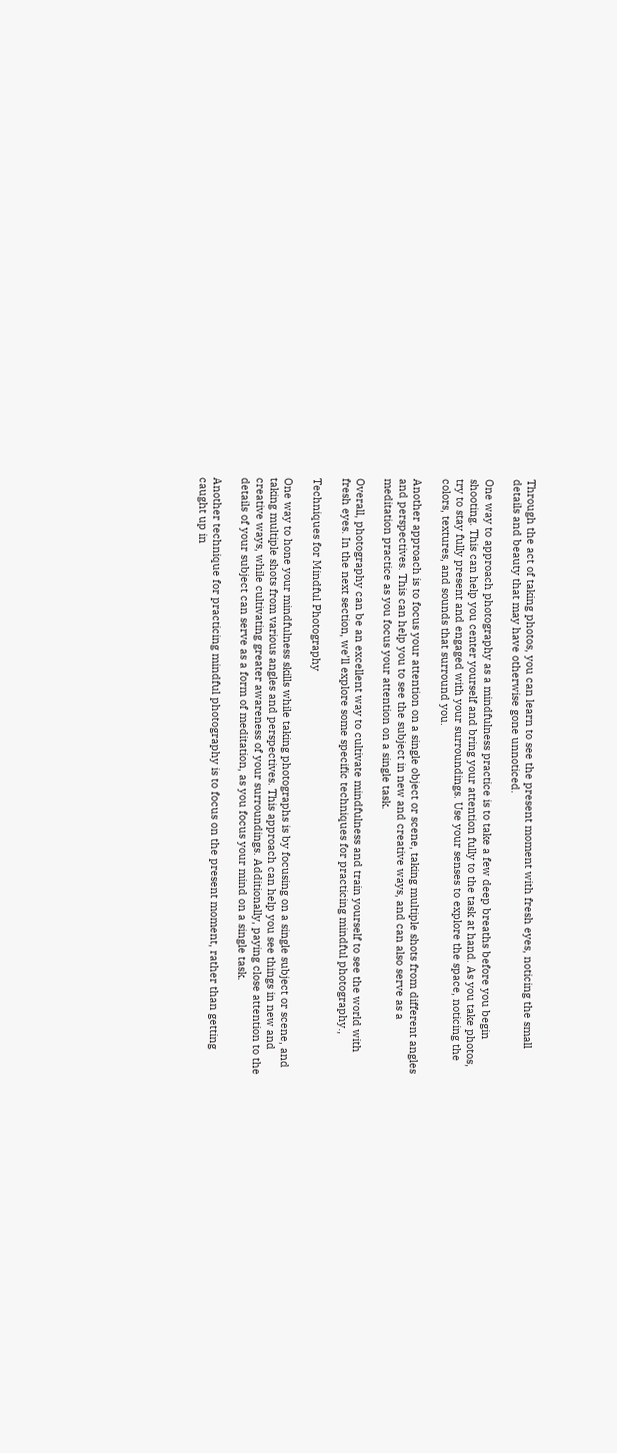Through the act of taking photos, you can learn to see the present moment with fresh eyes, noticing the small details and beauty that may have otherwise gone unnoticed.

One way to approach photography as a mindfulness practice is to take a few deep breaths before you begin shooting. This can help you center yourself and bring your attention fully to the task at hand. As you take photos, try to stay fully present and engaged with your surroundings. Use your senses to explore the space, noticing the colors, textures, and sounds that surround you.

Another approach is to focus your attention on a single object or scene, taking multiple shots from different angles and perspectives. This can help you to see the subject in new and creative ways, and can also serve as a meditation practice as you focus your attention on a single task.

Overall, photography can be an excellent way to cultivate mindfulness and train yourself to see the world with fresh eyes. In the next section, we’ll explore some specific techniques for practicing mindful photography.,

Techniques for Mindful Photography

One way to hone your mindfulness skills while taking photographs is by focusing on a single subject or scene, and taking multiple shots from various angles and perspectives. This approach can help you see things in new and creative ways, while cultivating greater awareness of your surroundings. Additionally, paying close attention to the details of your subject can serve as a form of meditation, as you focus your mind on a single task.

Another technique for practicing mindful photography is to focus on the present moment, rather than getting caught up in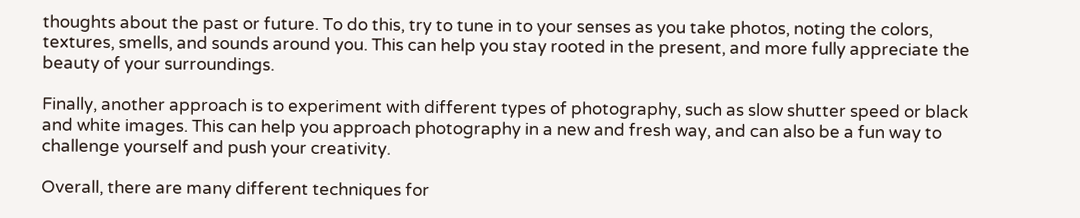thoughts about the past or future. To do this, try to tune in to your senses as you take photos, noting the colors, textures, smells, and sounds around you. This can help you stay rooted in the present, and more fully appreciate the beauty of your surroundings.

Finally, another approach is to experiment with different types of photography, such as slow shutter speed or black and white images. This can help you approach photography in a new and fresh way, and can also be a fun way to challenge yourself and push your creativity.

Overall, there are many different techniques for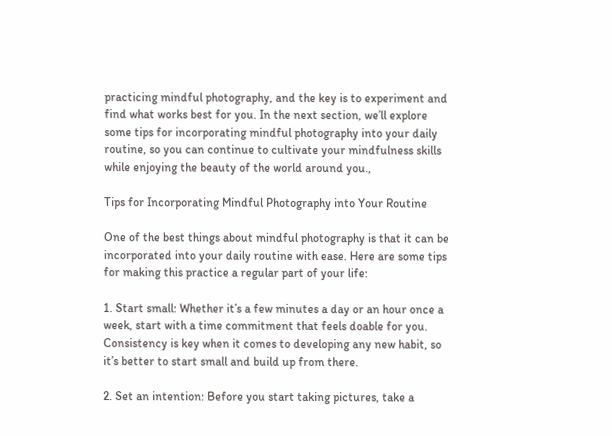practicing mindful photography, and the key is to experiment and find what works best for you. In the next section, we’ll explore some tips for incorporating mindful photography into your daily routine, so you can continue to cultivate your mindfulness skills while enjoying the beauty of the world around you.,

Tips for Incorporating Mindful Photography into Your Routine

One of the best things about mindful photography is that it can be incorporated into your daily routine with ease. Here are some tips for making this practice a regular part of your life:

1. Start small: Whether it’s a few minutes a day or an hour once a week, start with a time commitment that feels doable for you. Consistency is key when it comes to developing any new habit, so it’s better to start small and build up from there.

2. Set an intention: Before you start taking pictures, take a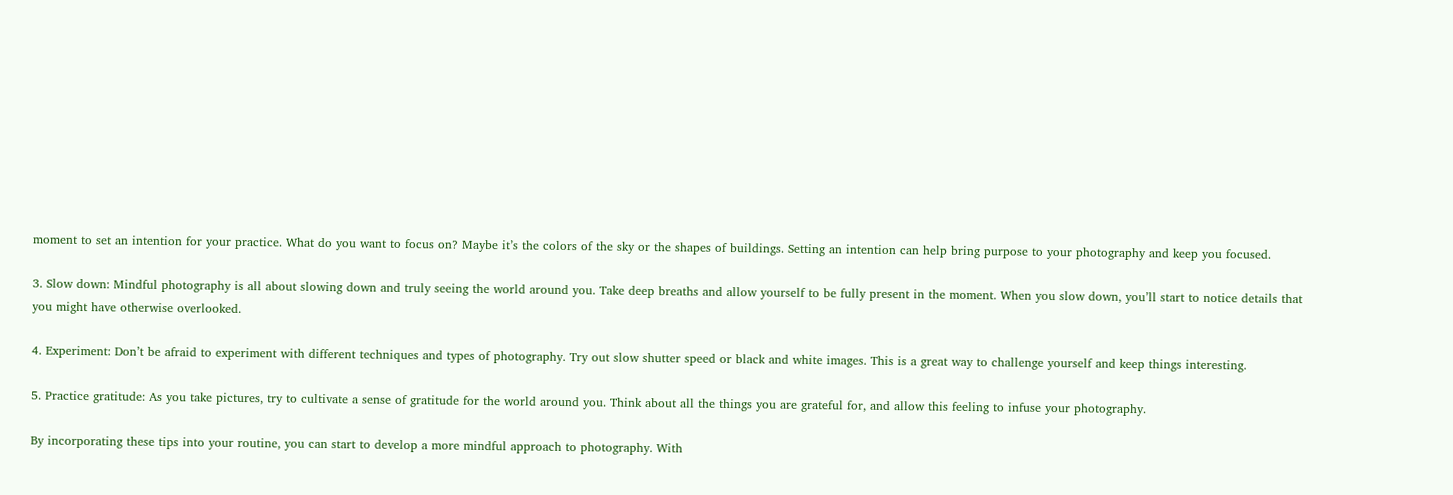moment to set an intention for your practice. What do you want to focus on? Maybe it’s the colors of the sky or the shapes of buildings. Setting an intention can help bring purpose to your photography and keep you focused.

3. Slow down: Mindful photography is all about slowing down and truly seeing the world around you. Take deep breaths and allow yourself to be fully present in the moment. When you slow down, you’ll start to notice details that you might have otherwise overlooked.

4. Experiment: Don’t be afraid to experiment with different techniques and types of photography. Try out slow shutter speed or black and white images. This is a great way to challenge yourself and keep things interesting.

5. Practice gratitude: As you take pictures, try to cultivate a sense of gratitude for the world around you. Think about all the things you are grateful for, and allow this feeling to infuse your photography.

By incorporating these tips into your routine, you can start to develop a more mindful approach to photography. With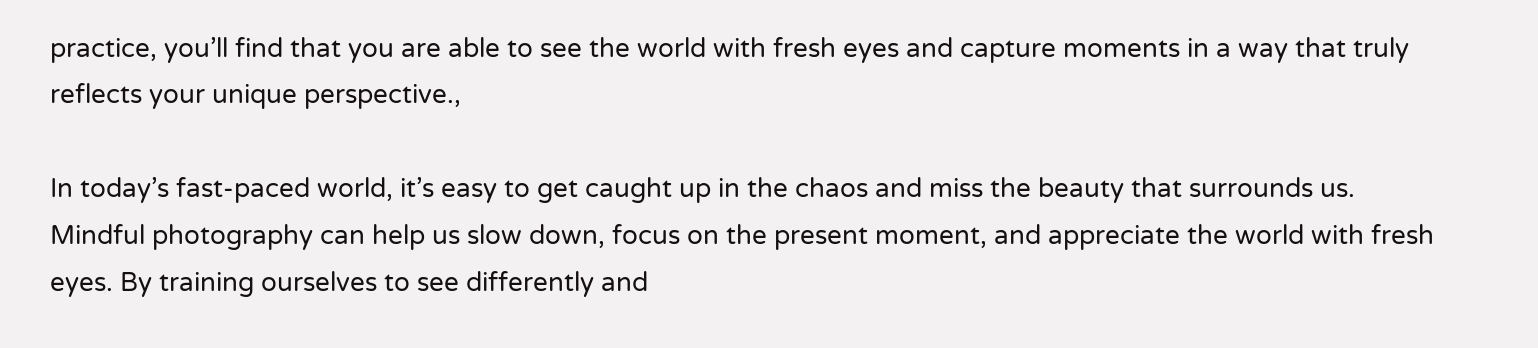practice, you’ll find that you are able to see the world with fresh eyes and capture moments in a way that truly reflects your unique perspective.,

In today’s fast-paced world, it’s easy to get caught up in the chaos and miss the beauty that surrounds us. Mindful photography can help us slow down, focus on the present moment, and appreciate the world with fresh eyes. By training ourselves to see differently and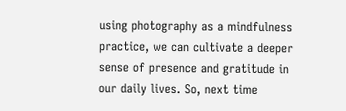using photography as a mindfulness practice, we can cultivate a deeper sense of presence and gratitude in our daily lives. So, next time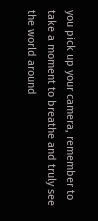you pick up your camera, remember to take a moment to breathe and truly see the world around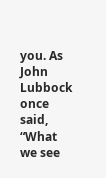you. As John Lubbock once said, “What we see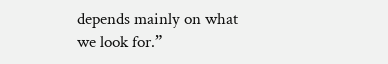depends mainly on what we look for.”